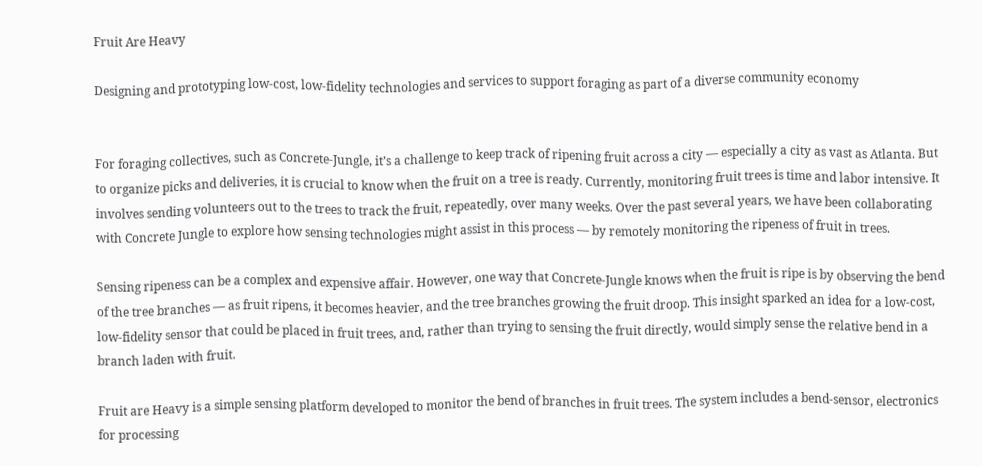Fruit Are Heavy

Designing and prototyping low-cost, low-fidelity technologies and services to support foraging as part of a diverse community economy


For foraging collectives, such as Concrete-Jungle, it’s a challenge to keep track of ripening fruit across a city — especially a city as vast as Atlanta. But to organize picks and deliveries, it is crucial to know when the fruit on a tree is ready. Currently, monitoring fruit trees is time and labor intensive. It involves sending volunteers out to the trees to track the fruit, repeatedly, over many weeks. Over the past several years, we have been collaborating with Concrete Jungle to explore how sensing technologies might assist in this process — by remotely monitoring the ripeness of fruit in trees.

Sensing ripeness can be a complex and expensive affair. However, one way that Concrete-Jungle knows when the fruit is ripe is by observing the bend of the tree branches — as fruit ripens, it becomes heavier, and the tree branches growing the fruit droop. This insight sparked an idea for a low-cost, low-fidelity sensor that could be placed in fruit trees, and, rather than trying to sensing the fruit directly, would simply sense the relative bend in a branch laden with fruit.

Fruit are Heavy is a simple sensing platform developed to monitor the bend of branches in fruit trees. The system includes a bend-sensor, electronics for processing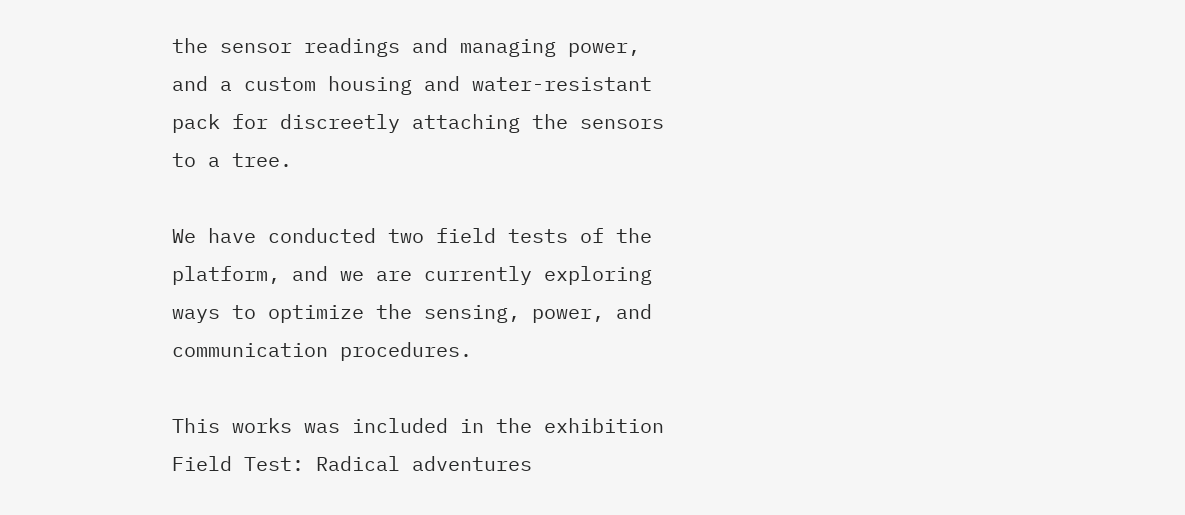the sensor readings and managing power, and a custom housing and water-resistant pack for discreetly attaching the sensors to a tree.

We have conducted two field tests of the platform, and we are currently exploring ways to optimize the sensing, power, and communication procedures.

This works was included in the exhibition Field Test: Radical adventures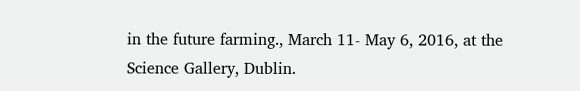in the future farming., March 11- May 6, 2016, at the Science Gallery, Dublin.